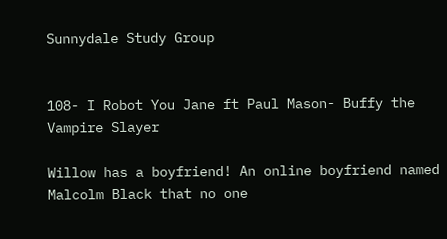Sunnydale Study Group


108- I Robot You Jane ft Paul Mason- Buffy the Vampire Slayer

Willow has a boyfriend! An online boyfriend named Malcolm Black that no one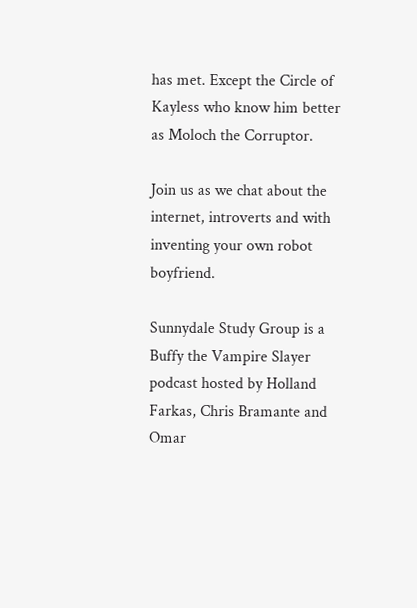has met. Except the Circle of Kayless who know him better as Moloch the Corruptor.

Join us as we chat about the internet, introverts and with inventing your own robot boyfriend.

Sunnydale Study Group is a Buffy the Vampire Slayer podcast hosted by Holland Farkas, Chris Bramante and Omar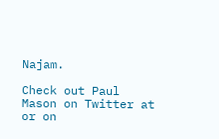Najam.

Check out Paul Mason on Twitter at or on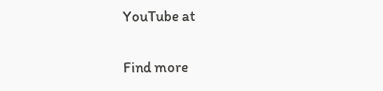YouTube at

Find more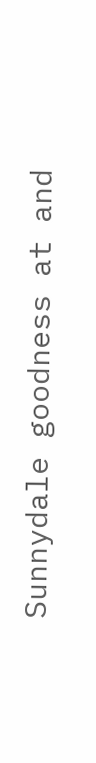Sunnydale goodness at and